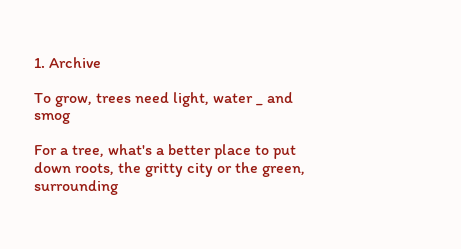1. Archive

To grow, trees need light, water _ and smog

For a tree, what's a better place to put down roots, the gritty city or the green, surrounding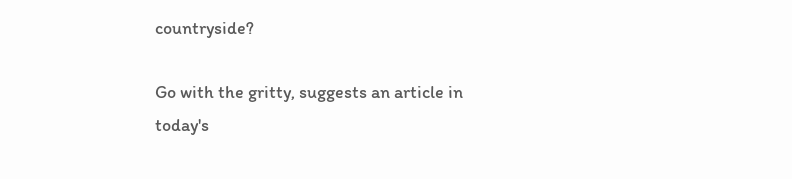countryside?

Go with the gritty, suggests an article in today's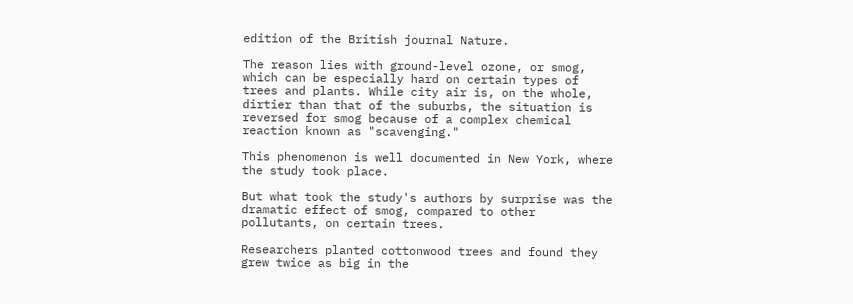edition of the British journal Nature.

The reason lies with ground-level ozone, or smog, which can be especially hard on certain types of trees and plants. While city air is, on the whole, dirtier than that of the suburbs, the situation is reversed for smog because of a complex chemical reaction known as "scavenging."

This phenomenon is well documented in New York, where the study took place.

But what took the study's authors by surprise was the dramatic effect of smog, compared to other pollutants, on certain trees.

Researchers planted cottonwood trees and found they grew twice as big in the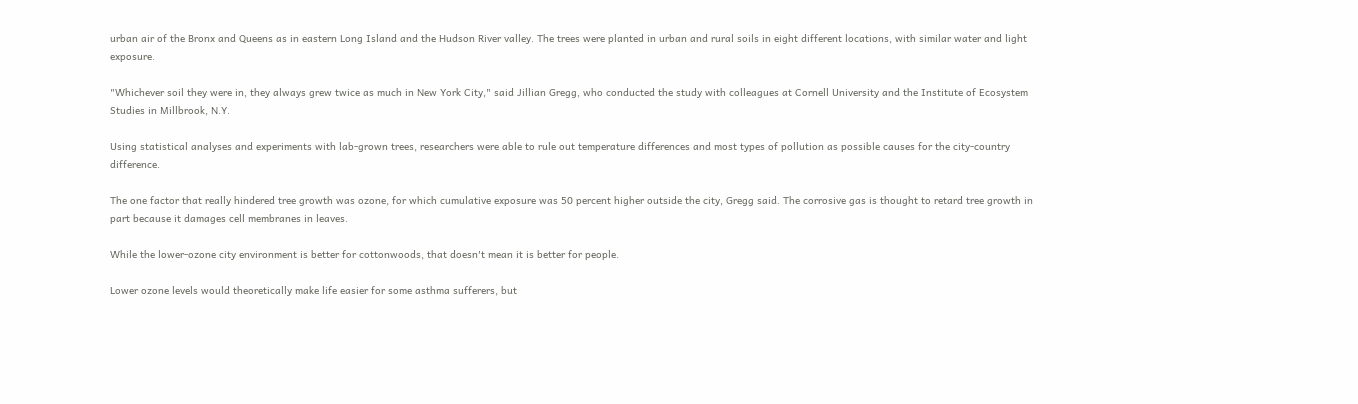urban air of the Bronx and Queens as in eastern Long Island and the Hudson River valley. The trees were planted in urban and rural soils in eight different locations, with similar water and light exposure.

"Whichever soil they were in, they always grew twice as much in New York City," said Jillian Gregg, who conducted the study with colleagues at Cornell University and the Institute of Ecosystem Studies in Millbrook, N.Y.

Using statistical analyses and experiments with lab-grown trees, researchers were able to rule out temperature differences and most types of pollution as possible causes for the city-country difference.

The one factor that really hindered tree growth was ozone, for which cumulative exposure was 50 percent higher outside the city, Gregg said. The corrosive gas is thought to retard tree growth in part because it damages cell membranes in leaves.

While the lower-ozone city environment is better for cottonwoods, that doesn't mean it is better for people.

Lower ozone levels would theoretically make life easier for some asthma sufferers, but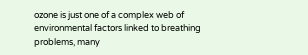ozone is just one of a complex web of environmental factors linked to breathing problems, many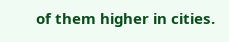of them higher in cities.